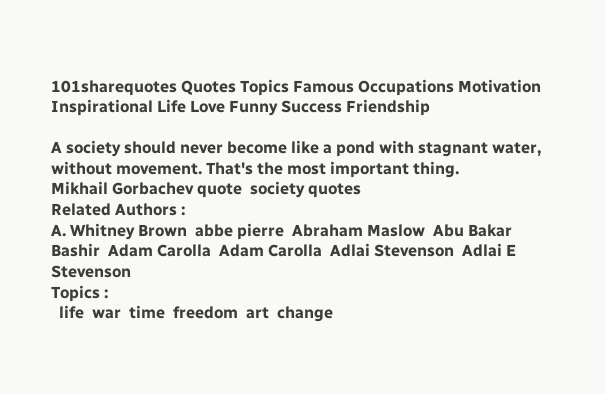101sharequotes Quotes Topics Famous Occupations Motivation Inspirational Life Love Funny Success Friendship

A society should never become like a pond with stagnant water, without movement. That's the most important thing.
Mikhail Gorbachev quote  society quotes
Related Authors :
A. Whitney Brown  abbe pierre  Abraham Maslow  Abu Bakar Bashir  Adam Carolla  Adam Carolla  Adlai Stevenson  Adlai E Stevenson
Topics :
  life  war  time  freedom  art  change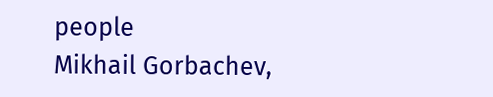people
Mikhail Gorbachev,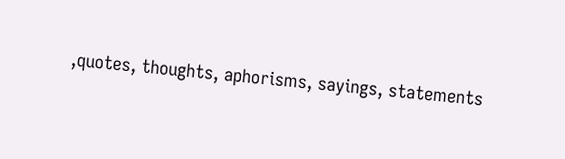,quotes, thoughts, aphorisms, sayings, statements